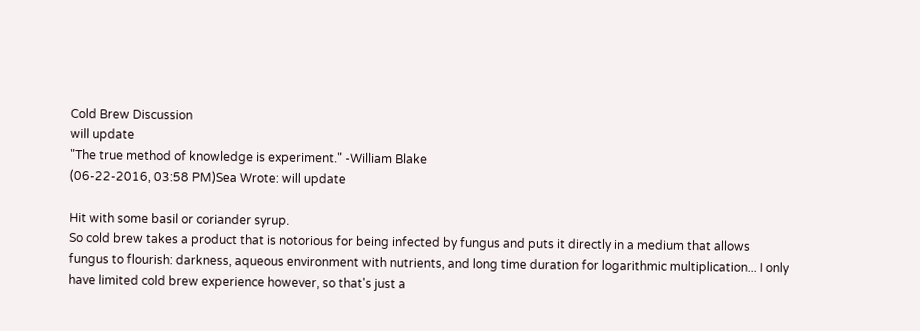Cold Brew Discussion
will update
"The true method of knowledge is experiment." -William Blake
(06-22-2016, 03:58 PM)Sea Wrote: will update

Hit with some basil or coriander syrup.
So cold brew takes a product that is notorious for being infected by fungus and puts it directly in a medium that allows fungus to flourish: darkness, aqueous environment with nutrients, and long time duration for logarithmic multiplication... I only have limited cold brew experience however, so that's just a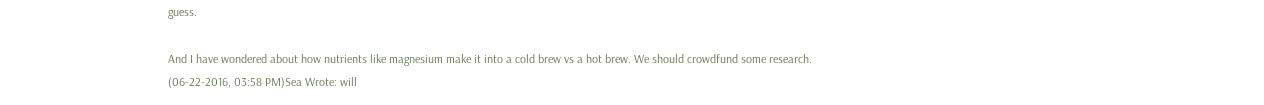guess.

And I have wondered about how nutrients like magnesium make it into a cold brew vs a hot brew. We should crowdfund some research.
(06-22-2016, 03:58 PM)Sea Wrote: will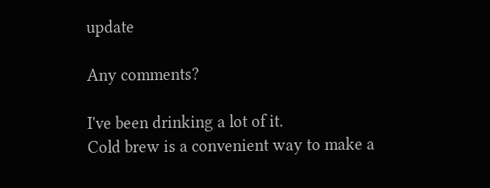update

Any comments?

I've been drinking a lot of it.
Cold brew is a convenient way to make a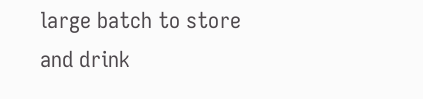large batch to store and drink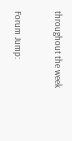throughout the week

Forum Jump: